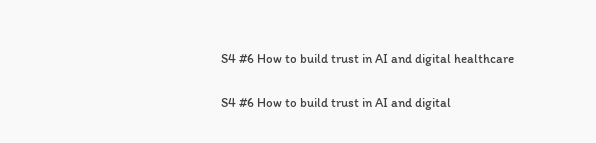S4 #6 How to build trust in AI and digital healthcare

S4 #6 How to build trust in AI and digital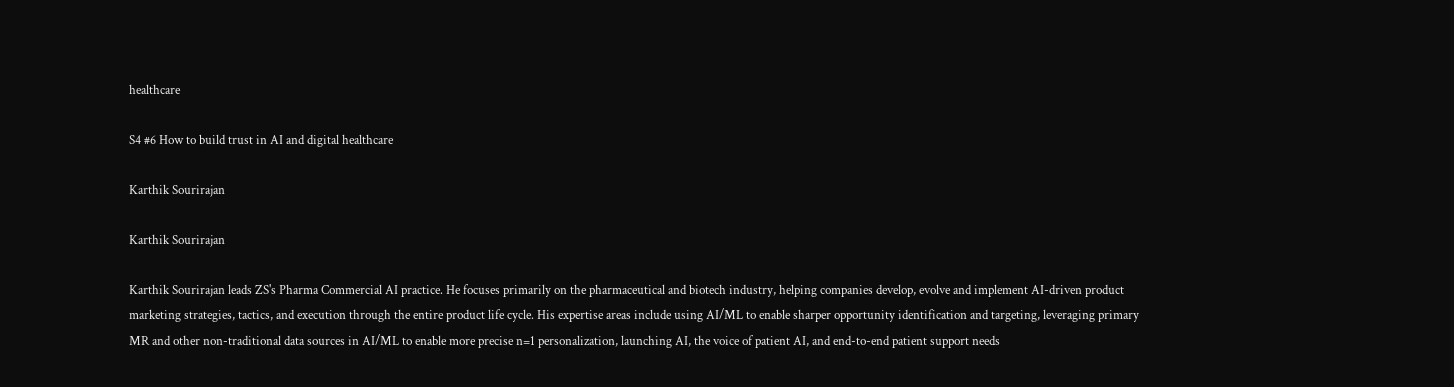healthcare

S4 #6 How to build trust in AI and digital healthcare

Karthik Sourirajan

Karthik Sourirajan

Karthik Sourirajan leads ZS's Pharma Commercial AI practice. He focuses primarily on the pharmaceutical and biotech industry, helping companies develop, evolve and implement AI-driven product marketing strategies, tactics, and execution through the entire product life cycle. His expertise areas include using AI/ML to enable sharper opportunity identification and targeting, leveraging primary MR and other non-traditional data sources in AI/ML to enable more precise n=1 personalization, launching AI, the voice of patient AI, and end-to-end patient support needs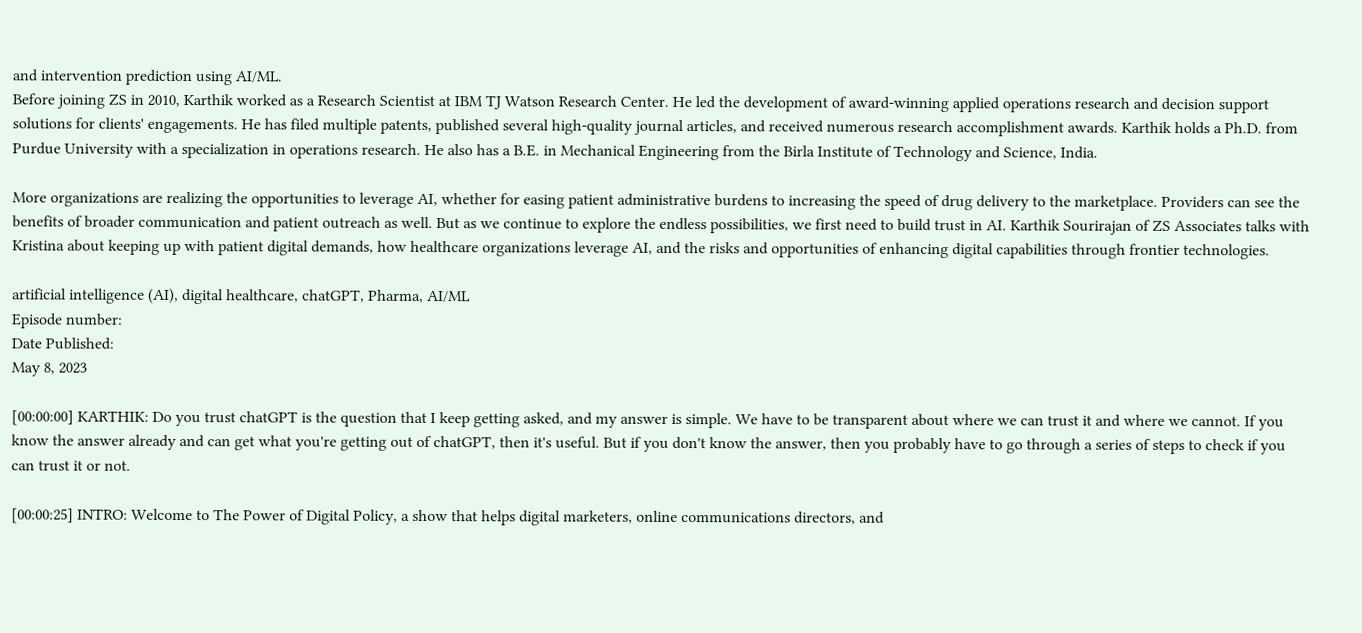and intervention prediction using AI/ML.
Before joining ZS in 2010, Karthik worked as a Research Scientist at IBM TJ Watson Research Center. He led the development of award-winning applied operations research and decision support solutions for clients' engagements. He has filed multiple patents, published several high-quality journal articles, and received numerous research accomplishment awards. Karthik holds a Ph.D. from Purdue University with a specialization in operations research. He also has a B.E. in Mechanical Engineering from the Birla Institute of Technology and Science, India.

More organizations are realizing the opportunities to leverage AI, whether for easing patient administrative burdens to increasing the speed of drug delivery to the marketplace. Providers can see the benefits of broader communication and patient outreach as well. But as we continue to explore the endless possibilities, we first need to build trust in AI. Karthik Sourirajan of ZS Associates talks with Kristina about keeping up with patient digital demands, how healthcare organizations leverage AI, and the risks and opportunities of enhancing digital capabilities through frontier technologies.

artificial intelligence (AI), digital healthcare, chatGPT, Pharma, AI/ML
Episode number:
Date Published:
May 8, 2023

[00:00:00] KARTHIK: Do you trust chatGPT is the question that I keep getting asked, and my answer is simple. We have to be transparent about where we can trust it and where we cannot. If you know the answer already and can get what you're getting out of chatGPT, then it's useful. But if you don't know the answer, then you probably have to go through a series of steps to check if you can trust it or not.

[00:00:25] INTRO: Welcome to The Power of Digital Policy, a show that helps digital marketers, online communications directors, and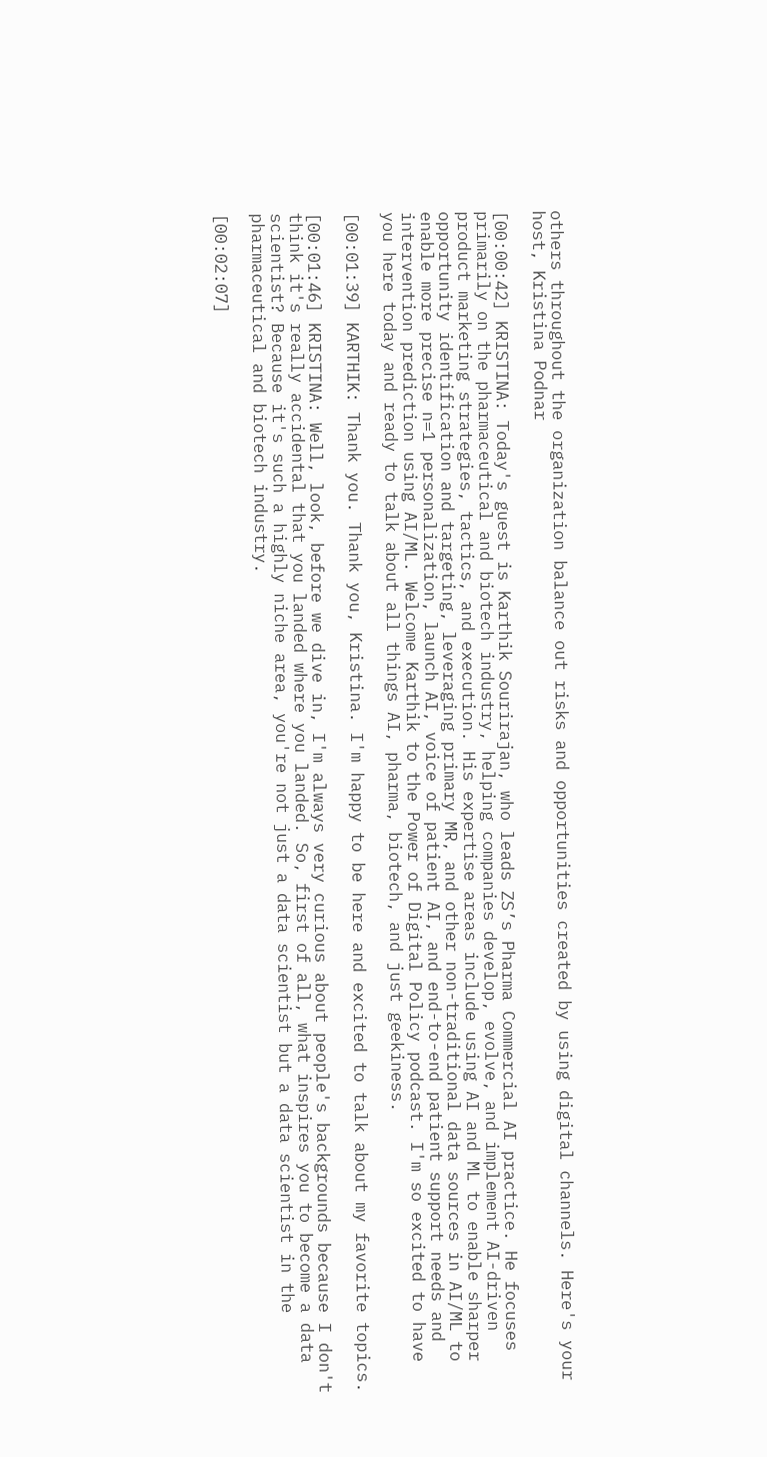others throughout the organization balance out risks and opportunities created by using digital channels. Here's your host, Kristina Podnar

[00:00:42] KRISTINA: Today's guest is Karthik Sourirajan, who leads ZS’s Pharma Commercial AI practice. He focuses primarily on the pharmaceutical and biotech industry, helping companies develop, evolve, and implement AI-driven product marketing strategies, tactics, and execution. His expertise areas include using AI and ML to enable sharper opportunity identification and targeting, leveraging primary MR, and other non-traditional data sources in AI/ML to enable more precise n=1 personalization, launch AI, voice of patient AI, and end-to-end patient support needs and intervention prediction using AI/ML. Welcome Karthik to the Power of Digital Policy podcast. I'm so excited to have you here today and ready to talk about all things AI, pharma, biotech, and just geekiness.

[00:01:39] KARTHIK: Thank you. Thank you, Kristina. I'm happy to be here and excited to talk about my favorite topics.

[00:01:46] KRISTINA: Well, look, before we dive in, I'm always very curious about people's backgrounds because I don't think it's really accidental that you landed where you landed. So, first of all, what inspires you to become a data scientist? Because it's such a highly niche area, you're not just a data scientist but a data scientist in the pharmaceutical and biotech industry.

[00:02:07]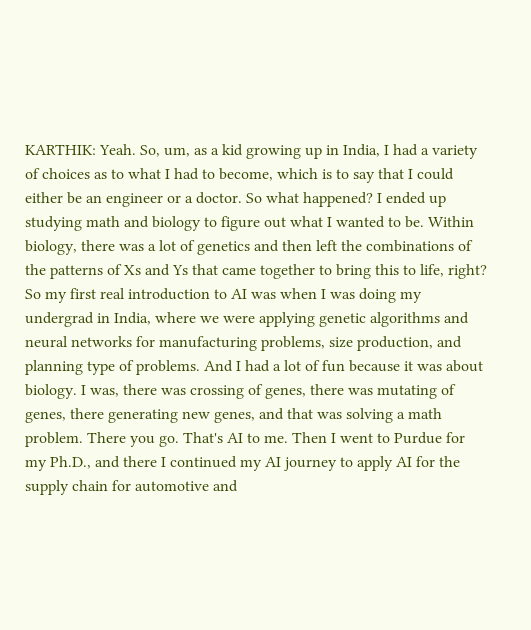KARTHIK: Yeah. So, um, as a kid growing up in India, I had a variety of choices as to what I had to become, which is to say that I could either be an engineer or a doctor. So what happened? I ended up studying math and biology to figure out what I wanted to be. Within biology, there was a lot of genetics and then left the combinations of the patterns of Xs and Ys that came together to bring this to life, right? So my first real introduction to AI was when I was doing my undergrad in India, where we were applying genetic algorithms and neural networks for manufacturing problems, size production, and planning type of problems. And I had a lot of fun because it was about biology. I was, there was crossing of genes, there was mutating of genes, there generating new genes, and that was solving a math problem. There you go. That's AI to me. Then I went to Purdue for my Ph.D., and there I continued my AI journey to apply AI for the supply chain for automotive and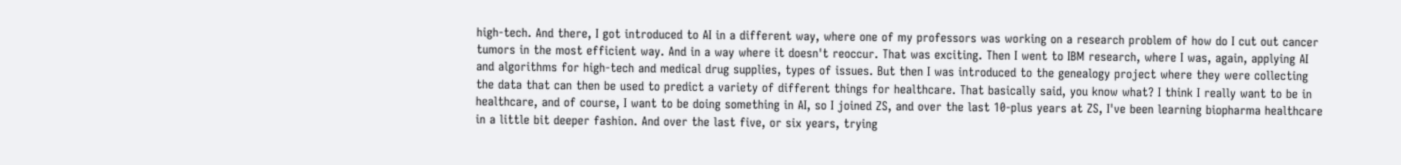high-tech. And there, I got introduced to AI in a different way, where one of my professors was working on a research problem of how do I cut out cancer tumors in the most efficient way. And in a way where it doesn't reoccur. That was exciting. Then I went to IBM research, where I was, again, applying AI and algorithms for high-tech and medical drug supplies, types of issues. But then I was introduced to the genealogy project where they were collecting the data that can then be used to predict a variety of different things for healthcare. That basically said, you know what? I think I really want to be in healthcare, and of course, I want to be doing something in AI, so I joined ZS, and over the last 10-plus years at ZS, I've been learning biopharma healthcare in a little bit deeper fashion. And over the last five, or six years, trying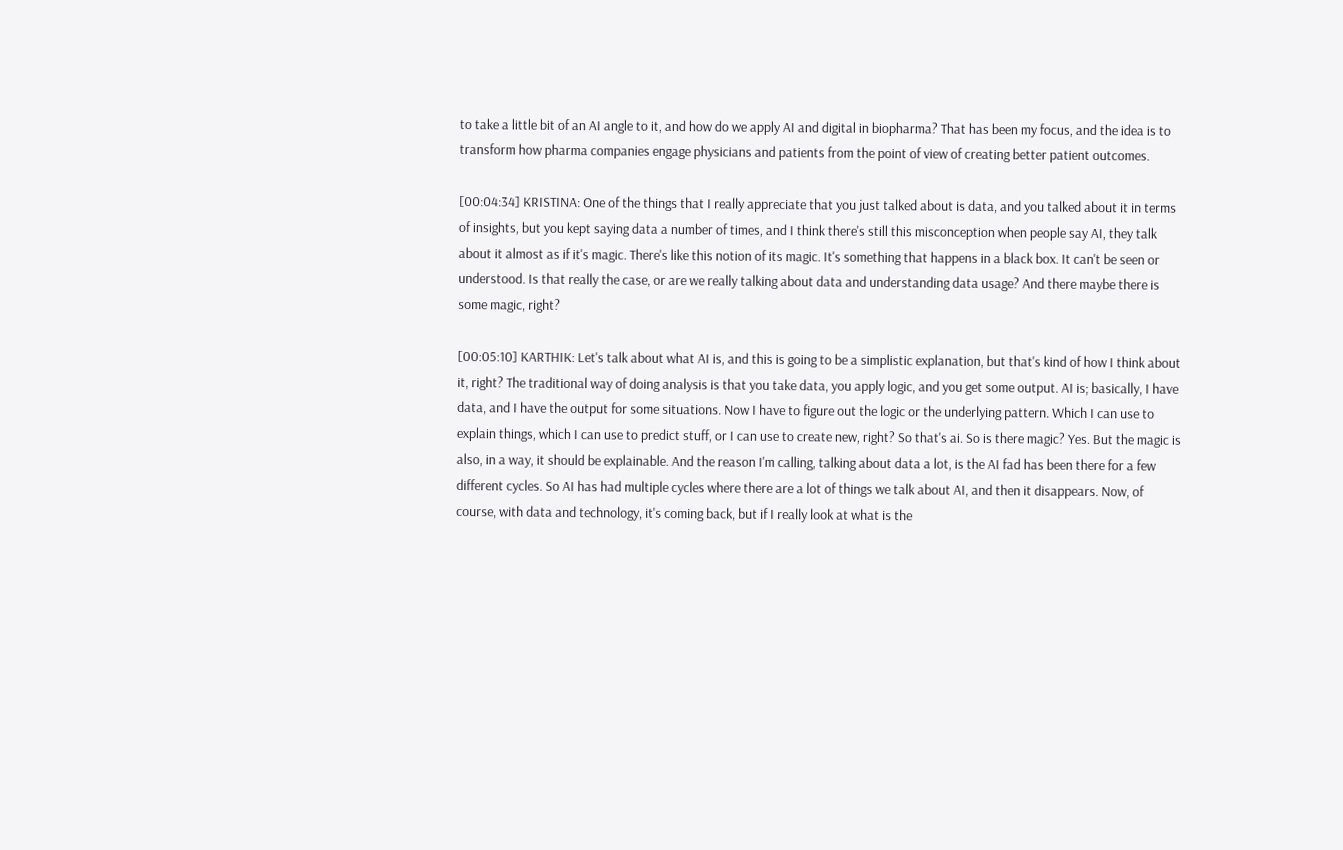to take a little bit of an AI angle to it, and how do we apply AI and digital in biopharma? That has been my focus, and the idea is to transform how pharma companies engage physicians and patients from the point of view of creating better patient outcomes.

[00:04:34] KRISTINA: One of the things that I really appreciate that you just talked about is data, and you talked about it in terms of insights, but you kept saying data a number of times, and I think there's still this misconception when people say AI, they talk about it almost as if it's magic. There's like this notion of its magic. It's something that happens in a black box. It can't be seen or understood. Is that really the case, or are we really talking about data and understanding data usage? And there maybe there is some magic, right?

[00:05:10] KARTHIK: Let's talk about what AI is, and this is going to be a simplistic explanation, but that's kind of how I think about it, right? The traditional way of doing analysis is that you take data, you apply logic, and you get some output. AI is; basically, I have data, and I have the output for some situations. Now I have to figure out the logic or the underlying pattern. Which I can use to explain things, which I can use to predict stuff, or I can use to create new, right? So that's ai. So is there magic? Yes. But the magic is also, in a way, it should be explainable. And the reason I'm calling, talking about data a lot, is the AI fad has been there for a few different cycles. So AI has had multiple cycles where there are a lot of things we talk about AI, and then it disappears. Now, of course, with data and technology, it's coming back, but if I really look at what is the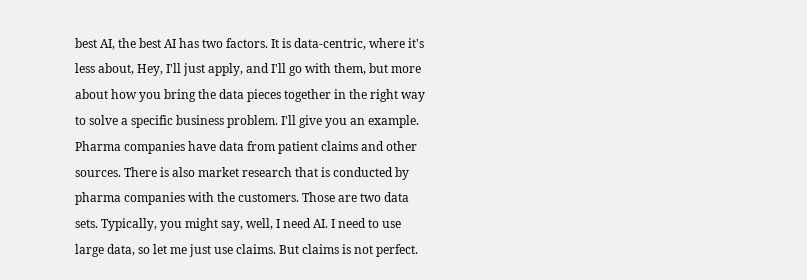best AI, the best AI has two factors. It is data-centric, where it's less about, Hey, I'll just apply, and I'll go with them, but more about how you bring the data pieces together in the right way to solve a specific business problem. I'll give you an example. Pharma companies have data from patient claims and other sources. There is also market research that is conducted by pharma companies with the customers. Those are two data sets. Typically, you might say, well, I need AI. I need to use large data, so let me just use claims. But claims is not perfect.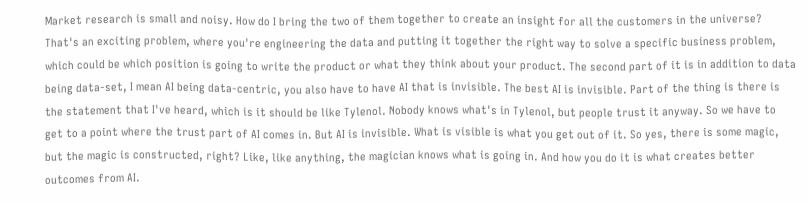Market research is small and noisy. How do I bring the two of them together to create an insight for all the customers in the universe? That's an exciting problem, where you're engineering the data and putting it together the right way to solve a specific business problem, which could be which position is going to write the product or what they think about your product. The second part of it is in addition to data being data-set, I mean AI being data-centric, you also have to have AI that is invisible. The best AI is invisible. Part of the thing is there is the statement that I've heard, which is it should be like Tylenol. Nobody knows what's in Tylenol, but people trust it anyway. So we have to get to a point where the trust part of AI comes in. But AI is invisible. What is visible is what you get out of it. So yes, there is some magic, but the magic is constructed, right? Like, like anything, the magician knows what is going in. And how you do it is what creates better outcomes from AI.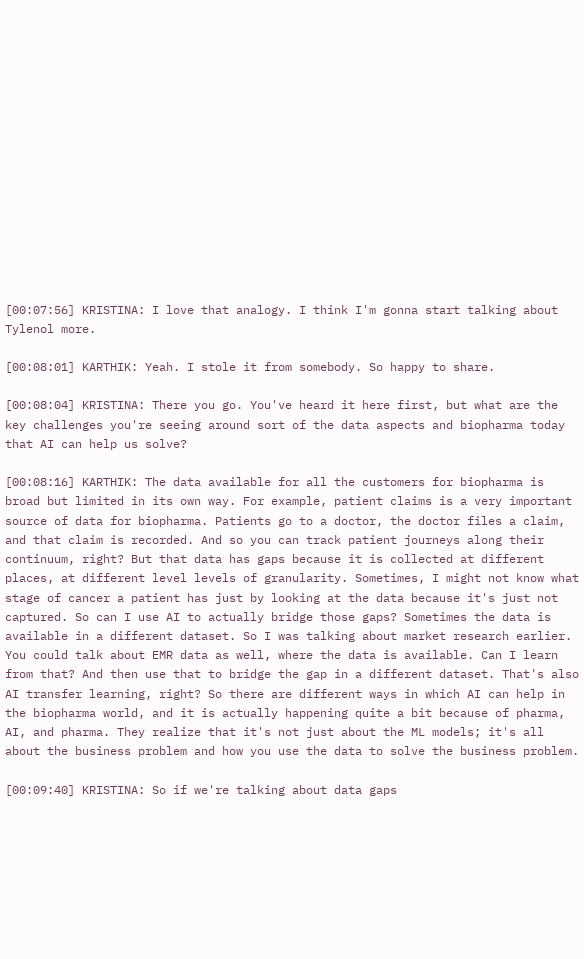[00:07:56] KRISTINA: I love that analogy. I think I'm gonna start talking about Tylenol more.

[00:08:01] KARTHIK: Yeah. I stole it from somebody. So happy to share.

[00:08:04] KRISTINA: There you go. You've heard it here first, but what are the key challenges you're seeing around sort of the data aspects and biopharma today that AI can help us solve?

[00:08:16] KARTHIK: The data available for all the customers for biopharma is broad but limited in its own way. For example, patient claims is a very important source of data for biopharma. Patients go to a doctor, the doctor files a claim, and that claim is recorded. And so you can track patient journeys along their continuum, right? But that data has gaps because it is collected at different places, at different level levels of granularity. Sometimes, I might not know what stage of cancer a patient has just by looking at the data because it's just not captured. So can I use AI to actually bridge those gaps? Sometimes the data is available in a different dataset. So I was talking about market research earlier. You could talk about EMR data as well, where the data is available. Can I learn from that? And then use that to bridge the gap in a different dataset. That's also AI transfer learning, right? So there are different ways in which AI can help in the biopharma world, and it is actually happening quite a bit because of pharma, AI, and pharma. They realize that it's not just about the ML models; it's all about the business problem and how you use the data to solve the business problem.

[00:09:40] KRISTINA: So if we're talking about data gaps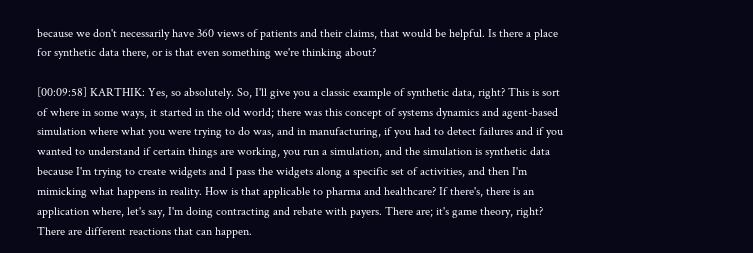because we don't necessarily have 360 views of patients and their claims, that would be helpful. Is there a place for synthetic data there, or is that even something we're thinking about?

[00:09:58] KARTHIK: Yes, so absolutely. So, I'll give you a classic example of synthetic data, right? This is sort of where in some ways, it started in the old world; there was this concept of systems dynamics and agent-based simulation where what you were trying to do was, and in manufacturing, if you had to detect failures and if you wanted to understand if certain things are working, you run a simulation, and the simulation is synthetic data because I'm trying to create widgets and I pass the widgets along a specific set of activities, and then I'm mimicking what happens in reality. How is that applicable to pharma and healthcare? If there's, there is an application where, let's say, I'm doing contracting and rebate with payers. There are; it's game theory, right? There are different reactions that can happen.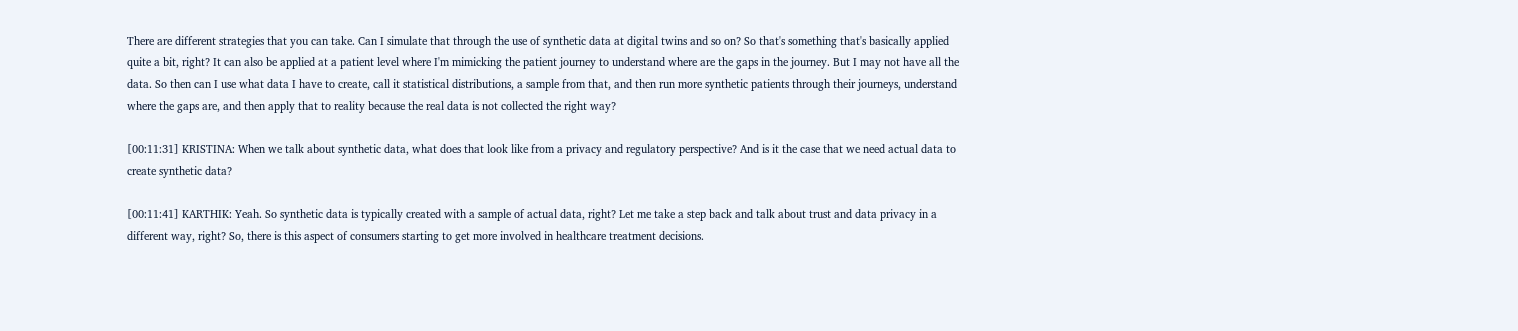There are different strategies that you can take. Can I simulate that through the use of synthetic data at digital twins and so on? So that's something that's basically applied quite a bit, right? It can also be applied at a patient level where I'm mimicking the patient journey to understand where are the gaps in the journey. But I may not have all the data. So then can I use what data I have to create, call it statistical distributions, a sample from that, and then run more synthetic patients through their journeys, understand where the gaps are, and then apply that to reality because the real data is not collected the right way?

[00:11:31] KRISTINA: When we talk about synthetic data, what does that look like from a privacy and regulatory perspective? And is it the case that we need actual data to create synthetic data?

[00:11:41] KARTHIK: Yeah. So synthetic data is typically created with a sample of actual data, right? Let me take a step back and talk about trust and data privacy in a different way, right? So, there is this aspect of consumers starting to get more involved in healthcare treatment decisions.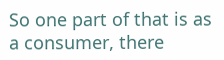So one part of that is as a consumer, there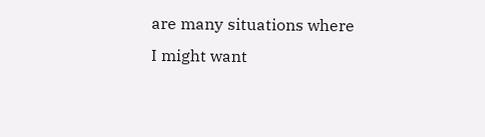are many situations where I might want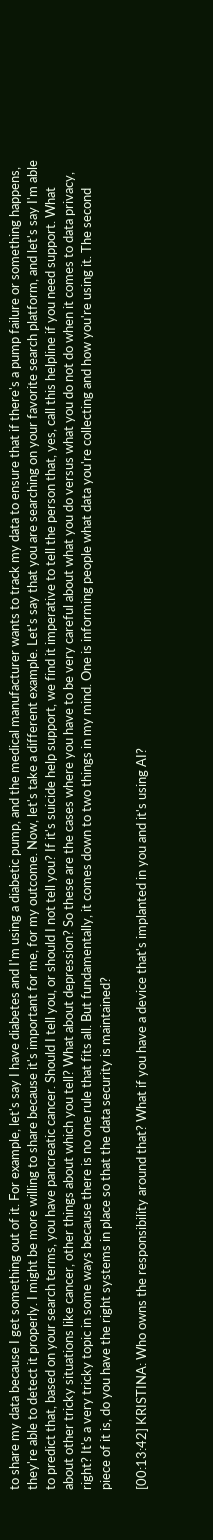to share my data because I get something out of it. For example, let's say I have diabetes and I'm using a diabetic pump, and the medical manufacturer wants to track my data to ensure that if there's a pump failure or something happens, they're able to detect it properly. I might be more willing to share because it's important for me, for my outcome. Now, let's take a different example. Let's say that you are searching on your favorite search platform, and let's say I'm able to predict that, based on your search terms, you have pancreatic cancer. Should I tell you, or should I not tell you? If it's suicide help support, we find it imperative to tell the person that, yes, call this helpline if you need support. What about other tricky situations like cancer, other things about which you tell? What about depression? So these are the cases where you have to be very careful about what you do versus what you do not do when it comes to data privacy, right? It's a very tricky topic in some ways because there is no one rule that fits all. But fundamentally, it comes down to two things in my mind. One is informing people what data you're collecting and how you're using it. The second piece of it is, do you have the right systems in place so that the data security is maintained?

[00:13:42] KRISTINA: Who owns the responsibility around that? What if you have a device that's implanted in you and it's using AI?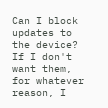Can I block updates to the device? If I don't want them, for whatever reason, I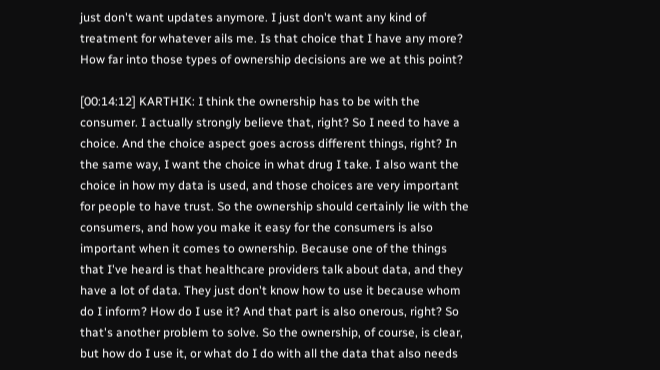just don't want updates anymore. I just don't want any kind of treatment for whatever ails me. Is that choice that I have any more? How far into those types of ownership decisions are we at this point?

[00:14:12] KARTHIK: I think the ownership has to be with the consumer. I actually strongly believe that, right? So I need to have a choice. And the choice aspect goes across different things, right? In the same way, I want the choice in what drug I take. I also want the choice in how my data is used, and those choices are very important for people to have trust. So the ownership should certainly lie with the consumers, and how you make it easy for the consumers is also important when it comes to ownership. Because one of the things that I've heard is that healthcare providers talk about data, and they have a lot of data. They just don't know how to use it because whom do I inform? How do I use it? And that part is also onerous, right? So that's another problem to solve. So the ownership, of course, is clear, but how do I use it, or what do I do with all the data that also needs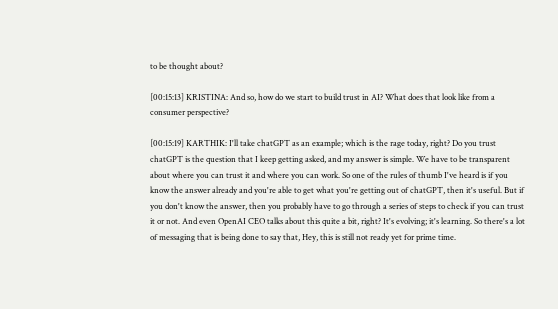to be thought about?

[00:15:13] KRISTINA: And so, how do we start to build trust in AI? What does that look like from a consumer perspective?

[00:15:19] KARTHIK: I'll take chatGPT as an example; which is the rage today, right? Do you trust chatGPT is the question that I keep getting asked, and my answer is simple. We have to be transparent about where you can trust it and where you can work. So one of the rules of thumb I've heard is if you know the answer already and you're able to get what you're getting out of chatGPT, then it's useful. But if you don't know the answer, then you probably have to go through a series of steps to check if you can trust it or not. And even OpenAI CEO talks about this quite a bit, right? It's evolving; it's learning. So there's a lot of messaging that is being done to say that, Hey, this is still not ready yet for prime time.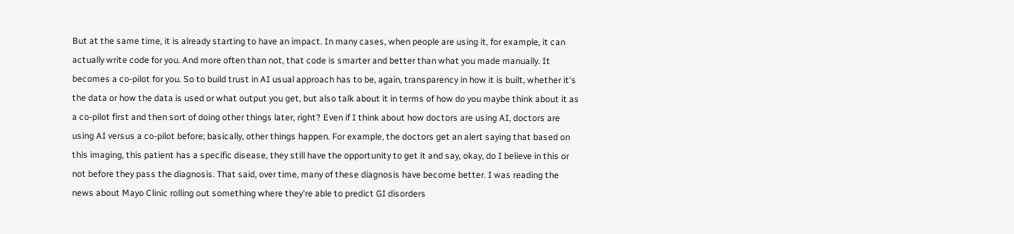But at the same time, it is already starting to have an impact. In many cases, when people are using it, for example, it can actually write code for you. And more often than not, that code is smarter and better than what you made manually. It becomes a co-pilot for you. So to build trust in AI usual approach has to be, again, transparency in how it is built, whether it's the data or how the data is used or what output you get, but also talk about it in terms of how do you maybe think about it as a co-pilot first and then sort of doing other things later, right? Even if I think about how doctors are using AI, doctors are using AI versus a co-pilot before; basically, other things happen. For example, the doctors get an alert saying that based on this imaging, this patient has a specific disease, they still have the opportunity to get it and say, okay, do I believe in this or not before they pass the diagnosis. That said, over time, many of these diagnosis have become better. I was reading the news about Mayo Clinic rolling out something where they're able to predict GI disorders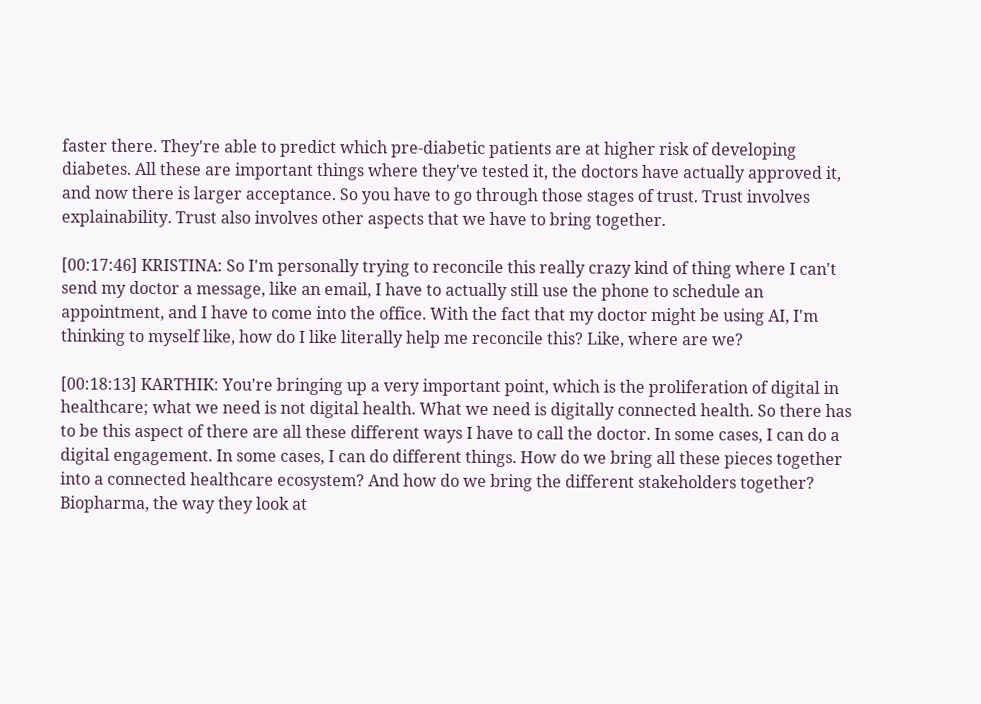faster there. They're able to predict which pre-diabetic patients are at higher risk of developing diabetes. All these are important things where they've tested it, the doctors have actually approved it, and now there is larger acceptance. So you have to go through those stages of trust. Trust involves explainability. Trust also involves other aspects that we have to bring together.

[00:17:46] KRISTINA: So I'm personally trying to reconcile this really crazy kind of thing where I can't send my doctor a message, like an email, I have to actually still use the phone to schedule an appointment, and I have to come into the office. With the fact that my doctor might be using AI, I'm thinking to myself like, how do I like literally help me reconcile this? Like, where are we?

[00:18:13] KARTHIK: You're bringing up a very important point, which is the proliferation of digital in healthcare; what we need is not digital health. What we need is digitally connected health. So there has to be this aspect of there are all these different ways I have to call the doctor. In some cases, I can do a digital engagement. In some cases, I can do different things. How do we bring all these pieces together into a connected healthcare ecosystem? And how do we bring the different stakeholders together? Biopharma, the way they look at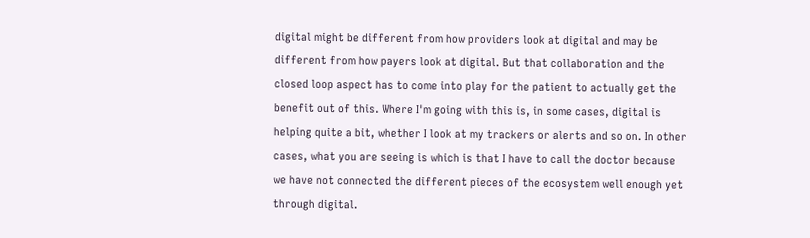digital might be different from how providers look at digital and may be different from how payers look at digital. But that collaboration and the closed loop aspect has to come into play for the patient to actually get the benefit out of this. Where I'm going with this is, in some cases, digital is helping quite a bit, whether I look at my trackers or alerts and so on. In other cases, what you are seeing is which is that I have to call the doctor because we have not connected the different pieces of the ecosystem well enough yet through digital.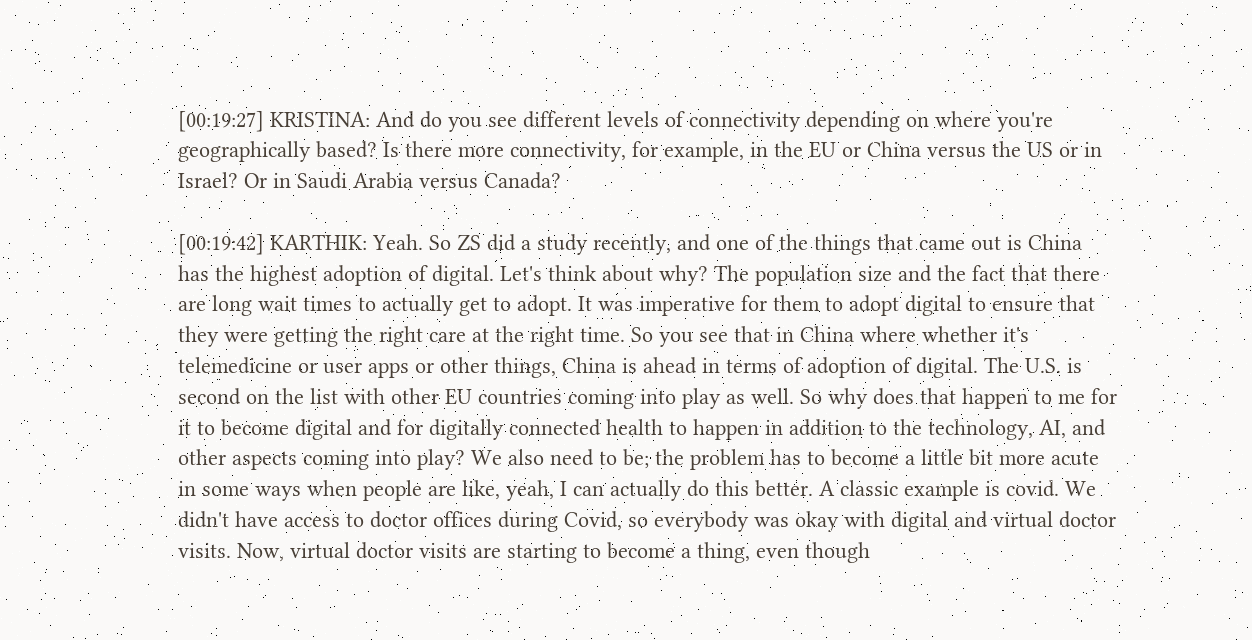[00:19:27] KRISTINA: And do you see different levels of connectivity depending on where you're geographically based? Is there more connectivity, for example, in the EU or China versus the US or in Israel? Or in Saudi Arabia versus Canada?

[00:19:42] KARTHIK: Yeah. So ZS did a study recently, and one of the things that came out is China has the highest adoption of digital. Let's think about why? The population size and the fact that there are long wait times to actually get to adopt. It was imperative for them to adopt digital to ensure that they were getting the right care at the right time. So you see that in China where whether it's telemedicine or user apps or other things, China is ahead in terms of adoption of digital. The U.S. is second on the list with other EU countries coming into play as well. So why does that happen to me for it to become digital and for digitally connected health to happen in addition to the technology, AI, and other aspects coming into play? We also need to be; the problem has to become a little bit more acute in some ways when people are like, yeah, I can actually do this better. A classic example is covid. We didn't have access to doctor offices during Covid, so everybody was okay with digital and virtual doctor visits. Now, virtual doctor visits are starting to become a thing, even though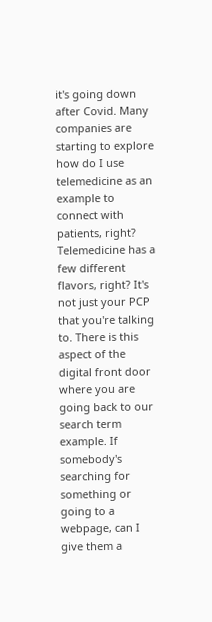it's going down after Covid. Many companies are starting to explore how do I use telemedicine as an example to connect with patients, right? Telemedicine has a few different flavors, right? It's not just your PCP that you're talking to. There is this aspect of the digital front door where you are going back to our search term example. If somebody's searching for something or going to a webpage, can I give them a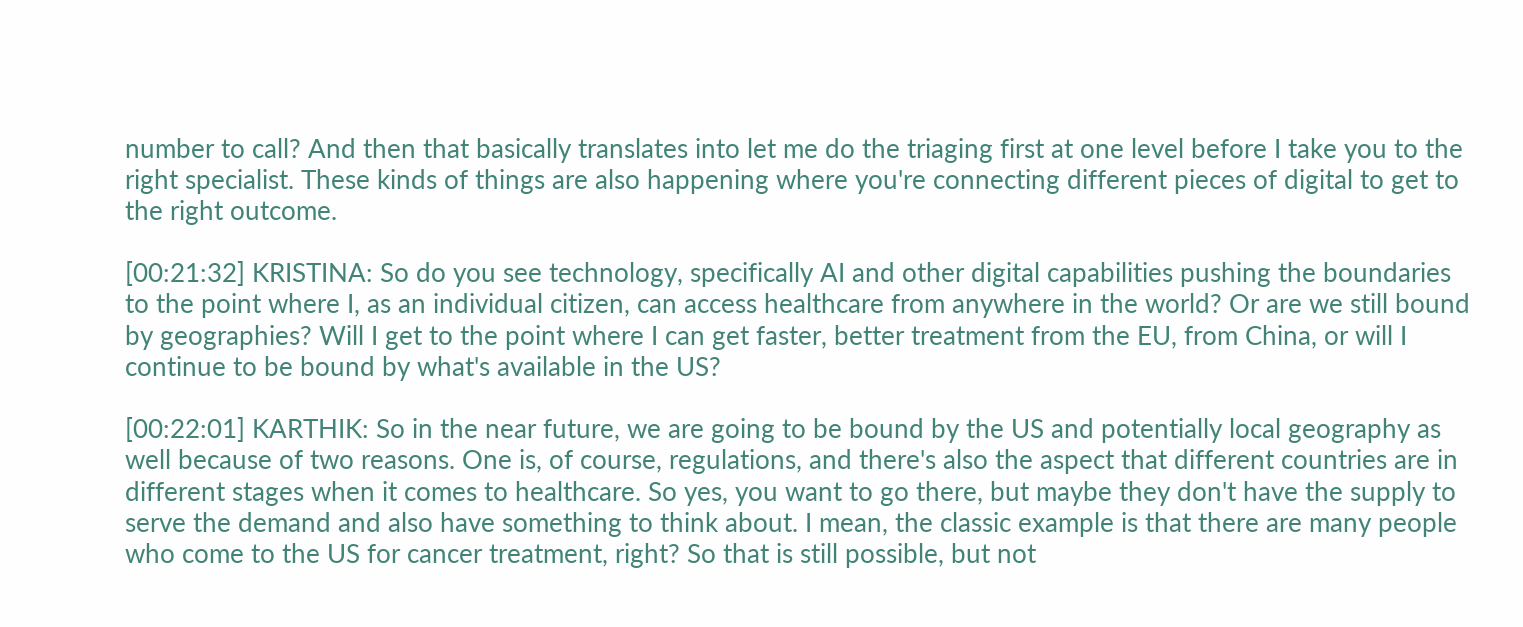number to call? And then that basically translates into let me do the triaging first at one level before I take you to the right specialist. These kinds of things are also happening where you're connecting different pieces of digital to get to the right outcome.

[00:21:32] KRISTINA: So do you see technology, specifically AI and other digital capabilities pushing the boundaries to the point where I, as an individual citizen, can access healthcare from anywhere in the world? Or are we still bound by geographies? Will I get to the point where I can get faster, better treatment from the EU, from China, or will I continue to be bound by what's available in the US?

[00:22:01] KARTHIK: So in the near future, we are going to be bound by the US and potentially local geography as well because of two reasons. One is, of course, regulations, and there's also the aspect that different countries are in different stages when it comes to healthcare. So yes, you want to go there, but maybe they don't have the supply to serve the demand and also have something to think about. I mean, the classic example is that there are many people who come to the US for cancer treatment, right? So that is still possible, but not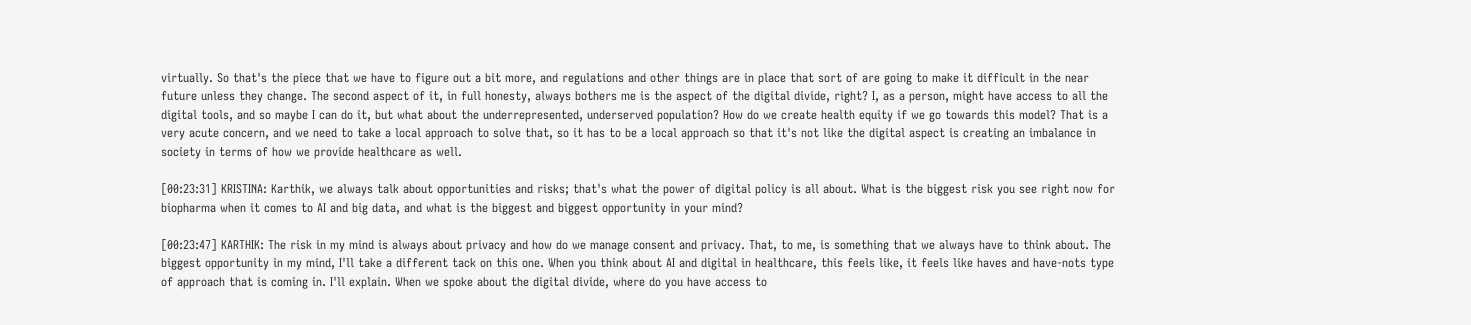virtually. So that's the piece that we have to figure out a bit more, and regulations and other things are in place that sort of are going to make it difficult in the near future unless they change. The second aspect of it, in full honesty, always bothers me is the aspect of the digital divide, right? I, as a person, might have access to all the digital tools, and so maybe I can do it, but what about the underrepresented, underserved population? How do we create health equity if we go towards this model? That is a very acute concern, and we need to take a local approach to solve that, so it has to be a local approach so that it's not like the digital aspect is creating an imbalance in society in terms of how we provide healthcare as well.

[00:23:31] KRISTINA: Karthik, we always talk about opportunities and risks; that's what the power of digital policy is all about. What is the biggest risk you see right now for biopharma when it comes to AI and big data, and what is the biggest and biggest opportunity in your mind?

[00:23:47] KARTHIK: The risk in my mind is always about privacy and how do we manage consent and privacy. That, to me, is something that we always have to think about. The biggest opportunity in my mind, I'll take a different tack on this one. When you think about AI and digital in healthcare, this feels like, it feels like haves and have-nots type of approach that is coming in. I'll explain. When we spoke about the digital divide, where do you have access to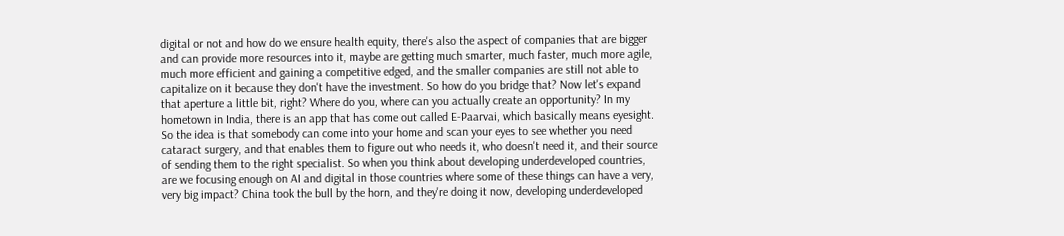digital or not and how do we ensure health equity, there's also the aspect of companies that are bigger and can provide more resources into it, maybe are getting much smarter, much faster, much more agile, much more efficient and gaining a competitive edged, and the smaller companies are still not able to capitalize on it because they don't have the investment. So how do you bridge that? Now let's expand that aperture a little bit, right? Where do you, where can you actually create an opportunity? In my hometown in India, there is an app that has come out called E-Paarvai, which basically means eyesight. So the idea is that somebody can come into your home and scan your eyes to see whether you need cataract surgery, and that enables them to figure out who needs it, who doesn't need it, and their source of sending them to the right specialist. So when you think about developing underdeveloped countries, are we focusing enough on AI and digital in those countries where some of these things can have a very, very big impact? China took the bull by the horn, and they're doing it now, developing underdeveloped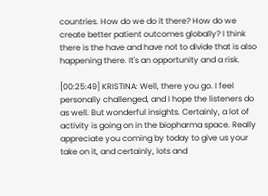countries. How do we do it there? How do we create better patient outcomes globally? I think there is the have and have not to divide that is also happening there. It's an opportunity and a risk.

[00:25:49] KRISTINA: Well, there you go. I feel personally challenged, and I hope the listeners do as well. But wonderful insights. Certainly, a lot of activity is going on in the biopharma space. Really appreciate you coming by today to give us your take on it, and certainly, lots and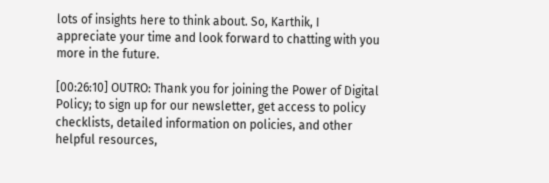lots of insights here to think about. So, Karthik, I appreciate your time and look forward to chatting with you more in the future.

[00:26:10] OUTRO: Thank you for joining the Power of Digital Policy; to sign up for our newsletter, get access to policy checklists, detailed information on policies, and other helpful resources,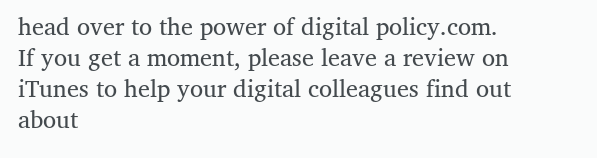head over to the power of digital policy.com. If you get a moment, please leave a review on iTunes to help your digital colleagues find out about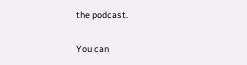the podcast.

You can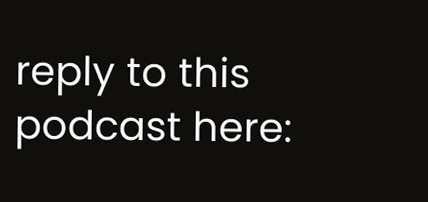reply to this podcast here: